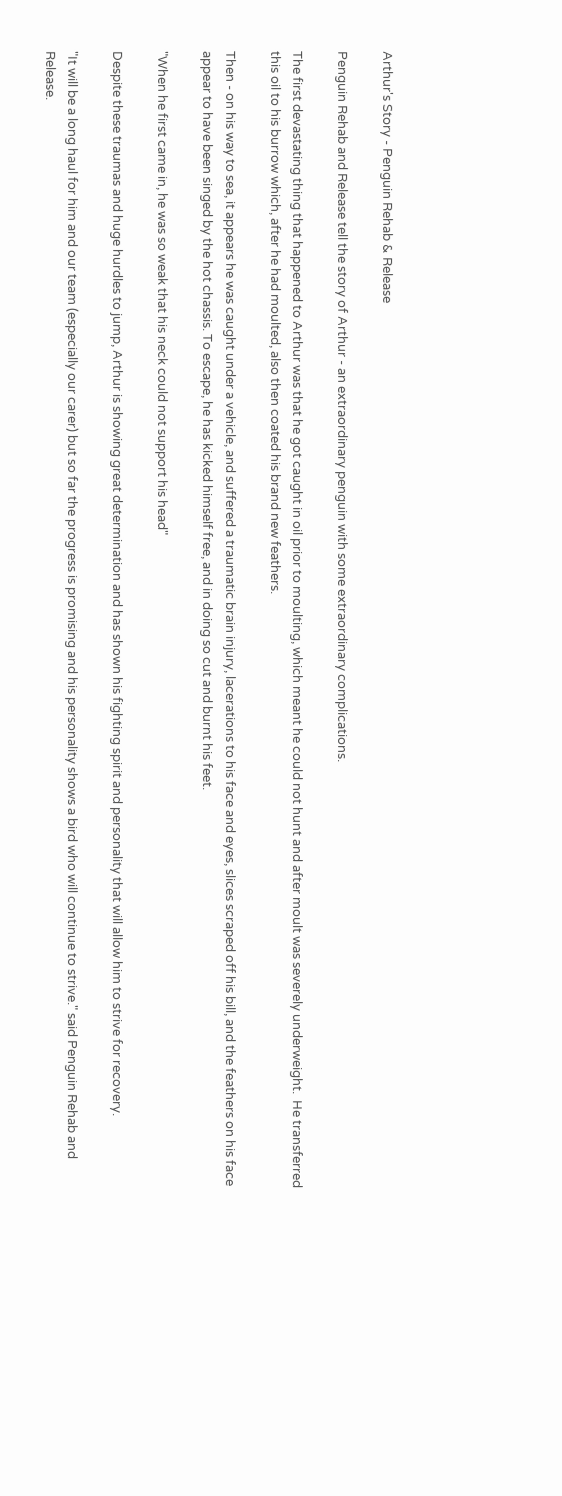Arthur's Story - Penguin Rehab & Release

Penguin Rehab and Release tell the story of Arthur - an extraordinary penguin with some extraordinary complications.

The first devastating thing that happened to Arthur was that he got caught in oil prior to moulting, which meant he could not hunt and after moult was severely underweight.  He transferred this oil to his burrow which, after he had moulted, also then coated his brand new feathers.

Then - on his way to sea, it appears he was caught under a vehicle, and suffered a traumatic brain injury, lacerations to his face and eyes, slices scraped off his bill, and the feathers on his face appear to have been singed by the hot chassis. To escape, he has kicked himself free, and in doing so cut and burnt his feet.

"When he first came in, he was so weak that his neck could not support his head"

Despite these traumas and huge hurdles to jump, Arthur is showing great determination and has shown his fighting spirit and personality that will allow him to strive for recovery.

"It will be a long haul for him and our team (especially our carer) but so far the progress is promising and his personality shows a bird who will continue to strive." said Penguin Rehab and Release.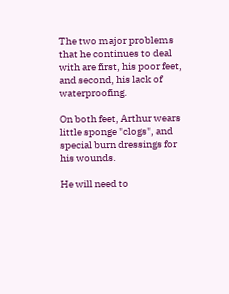The two major problems that he continues to deal with are first, his poor feet, and second, his lack of waterproofing.

On both feet, Arthur wears little sponge "clogs", and special burn dressings for his wounds.

He will need to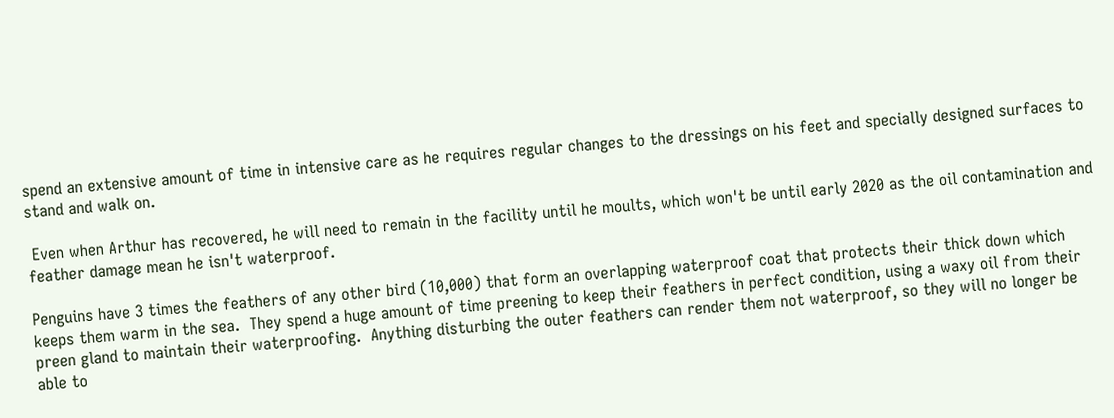spend an extensive amount of time in intensive care as he requires regular changes to the dressings on his feet and specially designed surfaces to stand and walk on.

 Even when Arthur has recovered, he will need to remain in the facility until he moults, which won't be until early 2020 as the oil contamination and feather damage mean he isn't waterproof.

Penguins have 3 times the feathers of any other bird (10,000) that form an overlapping waterproof coat that protects their thick down which keeps them warm in the sea.  They spend a huge amount of time preening to keep their feathers in perfect condition, using a waxy oil from their preen gland to maintain their waterproofing.  Anything disturbing the outer feathers can render them not waterproof, so they will no longer be able to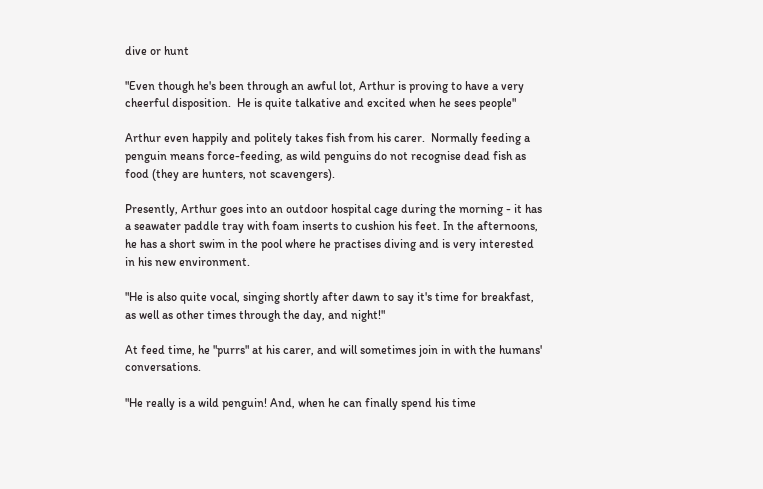dive or hunt

"Even though he's been through an awful lot, Arthur is proving to have a very cheerful disposition.  He is quite talkative and excited when he sees people"

Arthur even happily and politely takes fish from his carer.  Normally feeding a penguin means force-feeding, as wild penguins do not recognise dead fish as food (they are hunters, not scavengers).

Presently, Arthur goes into an outdoor hospital cage during the morning - it has a seawater paddle tray with foam inserts to cushion his feet. In the afternoons, he has a short swim in the pool where he practises diving and is very interested in his new environment.

"He is also quite vocal, singing shortly after dawn to say it's time for breakfast, as well as other times through the day, and night!"

At feed time, he "purrs" at his carer, and will sometimes join in with the humans' conversations.

"He really is a wild penguin! And, when he can finally spend his time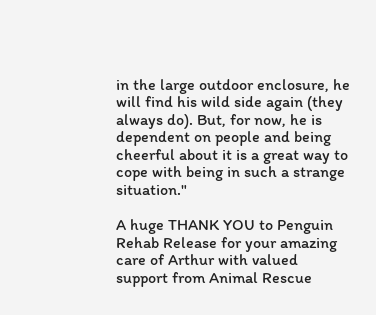in the large outdoor enclosure, he will find his wild side again (they always do). But, for now, he is dependent on people and being cheerful about it is a great way to cope with being in such a strange situation."

A huge THANK YOU to Penguin Rehab Release for your amazing care of Arthur with valued support from Animal Rescue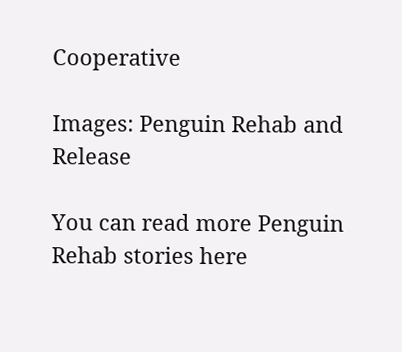Cooperative

Images: Penguin Rehab and Release

You can read more Penguin Rehab stories here